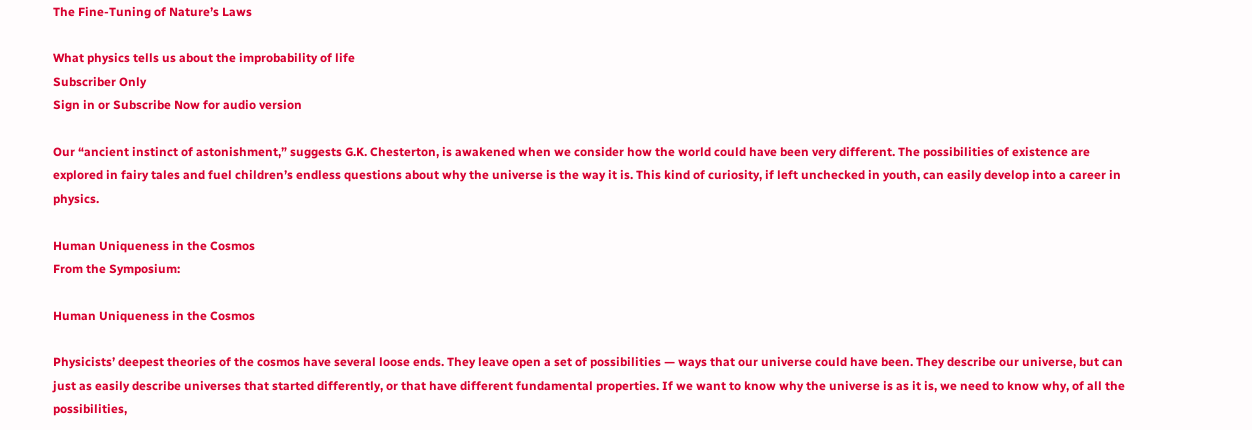The Fine-Tuning of Nature’s Laws

What physics tells us about the improbability of life
Subscriber Only
Sign in or Subscribe Now for audio version

Our “ancient instinct of astonishment,” suggests G.K. Chesterton, is awakened when we consider how the world could have been very different. The possibilities of existence are explored in fairy tales and fuel children’s endless questions about why the universe is the way it is. This kind of curiosity, if left unchecked in youth, can easily develop into a career in physics.

Human Uniqueness in the Cosmos
From the Symposium:

Human Uniqueness in the Cosmos

Physicists’ deepest theories of the cosmos have several loose ends. They leave open a set of possibilities — ways that our universe could have been. They describe our universe, but can just as easily describe universes that started differently, or that have different fundamental properties. If we want to know why the universe is as it is, we need to know why, of all the possibilities,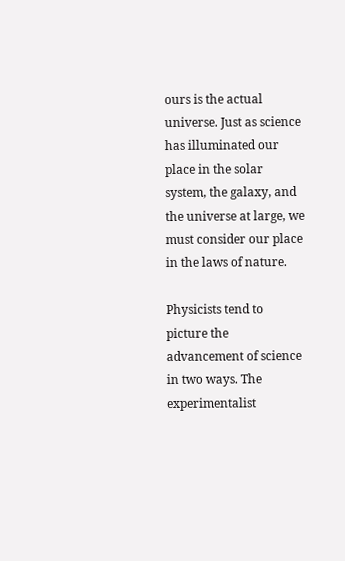ours is the actual universe. Just as science has illuminated our place in the solar system, the galaxy, and the universe at large, we must consider our place in the laws of nature.

Physicists tend to picture the advancement of science in two ways. The experimentalist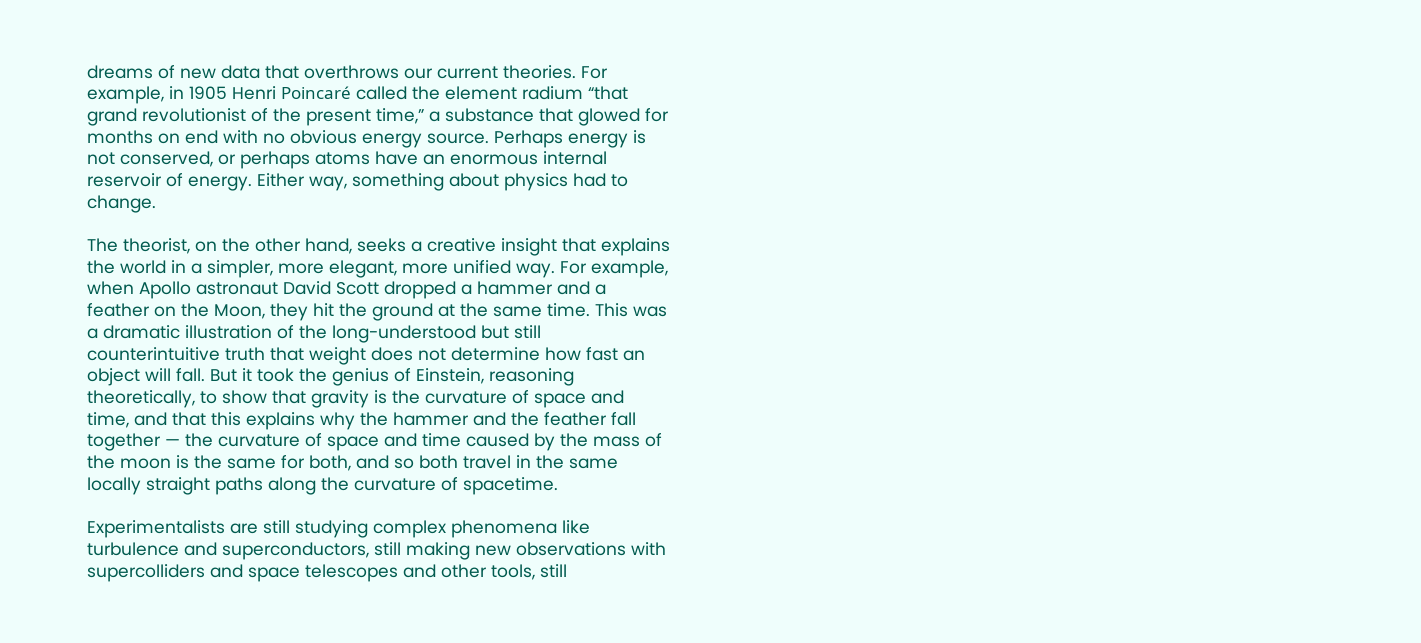dreams of new data that overthrows our current theories. For example, in 1905 Henri Poincaré called the element radium “that grand revolutionist of the present time,” a substance that glowed for months on end with no obvious energy source. Perhaps energy is not conserved, or perhaps atoms have an enormous internal reservoir of energy. Either way, something about physics had to change.

The theorist, on the other hand, seeks a creative insight that explains the world in a simpler, more elegant, more unified way. For example, when Apollo astronaut David Scott dropped a hammer and a feather on the Moon, they hit the ground at the same time. This was a dramatic illustration of the long-understood but still counterintuitive truth that weight does not determine how fast an object will fall. But it took the genius of Einstein, reasoning theoretically, to show that gravity is the curvature of space and time, and that this explains why the hammer and the feather fall together — the curvature of space and time caused by the mass of the moon is the same for both, and so both travel in the same locally straight paths along the curvature of spacetime.

Experimentalists are still studying complex phenomena like turbulence and superconductors, still making new observations with supercolliders and space telescopes and other tools, still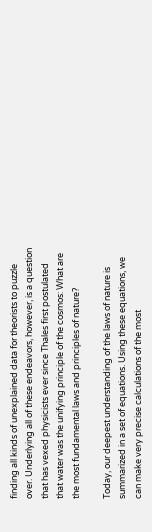finding all kinds of unexplained data for theorists to puzzle over. Underlying all of these endeavors, however, is a question that has vexed physicists ever since Thales first postulated that water was the unifying principle of the cosmos: What are the most fundamental laws and principles of nature?

Today, our deepest understanding of the laws of nature is summarized in a set of equations. Using these equations, we can make very precise calculations of the most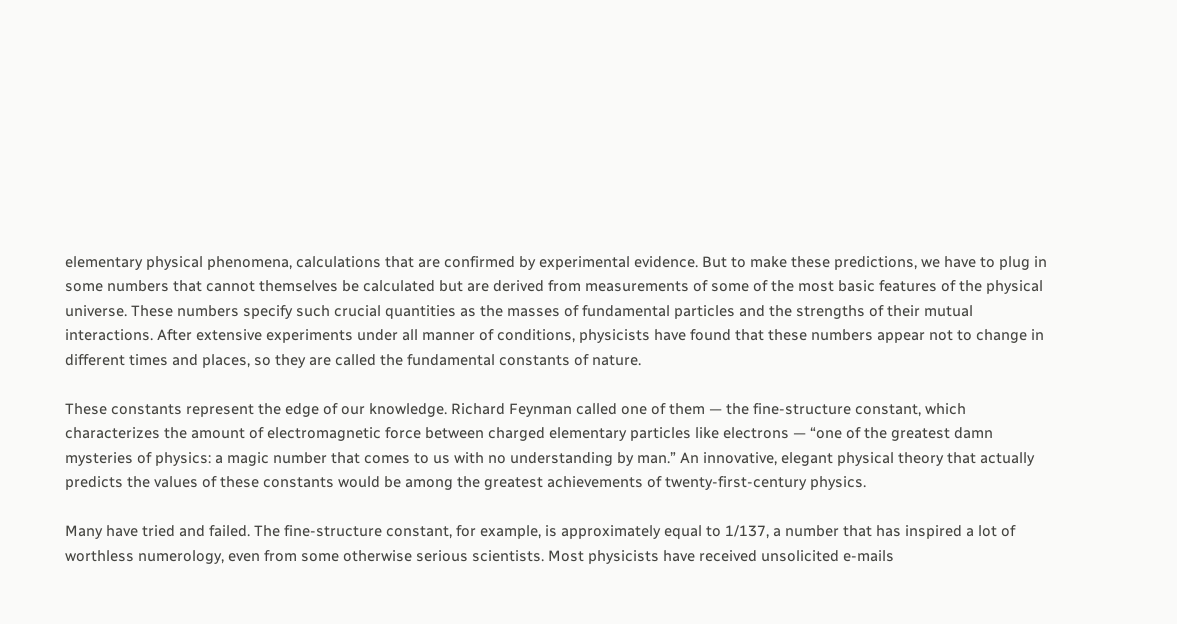elementary physical phenomena, calculations that are confirmed by experimental evidence. But to make these predictions, we have to plug in some numbers that cannot themselves be calculated but are derived from measurements of some of the most basic features of the physical universe. These numbers specify such crucial quantities as the masses of fundamental particles and the strengths of their mutual interactions. After extensive experiments under all manner of conditions, physicists have found that these numbers appear not to change in different times and places, so they are called the fundamental constants of nature.

These constants represent the edge of our knowledge. Richard Feynman called one of them — the fine-structure constant, which characterizes the amount of electromagnetic force between charged elementary particles like electrons — “one of the greatest damn mysteries of physics: a magic number that comes to us with no understanding by man.” An innovative, elegant physical theory that actually predicts the values of these constants would be among the greatest achievements of twenty-first-century physics.

Many have tried and failed. The fine-structure constant, for example, is approximately equal to 1/137, a number that has inspired a lot of worthless numerology, even from some otherwise serious scientists. Most physicists have received unsolicited e-mails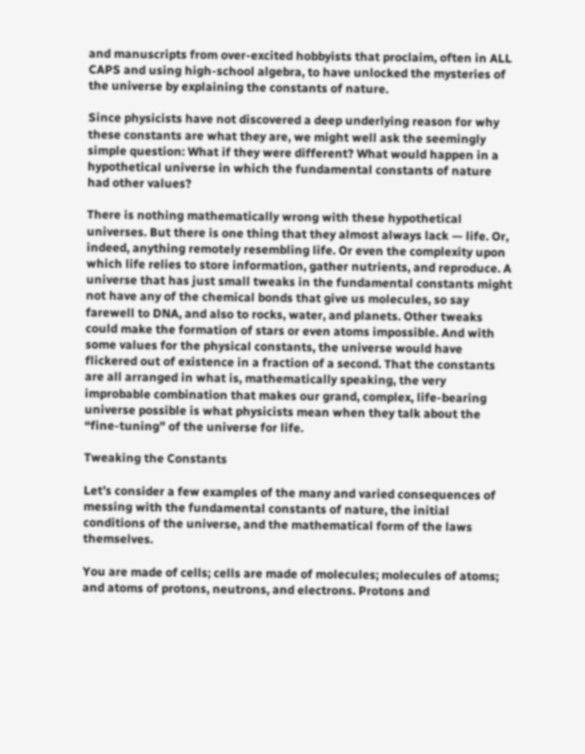and manuscripts from over-excited hobbyists that proclaim, often in ALL CAPS and using high-school algebra, to have unlocked the mysteries of the universe by explaining the constants of nature.

Since physicists have not discovered a deep underlying reason for why these constants are what they are, we might well ask the seemingly simple question: What if they were different? What would happen in a hypothetical universe in which the fundamental constants of nature had other values?

There is nothing mathematically wrong with these hypothetical universes. But there is one thing that they almost always lack — life. Or, indeed, anything remotely resembling life. Or even the complexity upon which life relies to store information, gather nutrients, and reproduce. A universe that has just small tweaks in the fundamental constants might not have any of the chemical bonds that give us molecules, so say farewell to DNA, and also to rocks, water, and planets. Other tweaks could make the formation of stars or even atoms impossible. And with some values for the physical constants, the universe would have flickered out of existence in a fraction of a second. That the constants are all arranged in what is, mathematically speaking, the very improbable combination that makes our grand, complex, life-bearing universe possible is what physicists mean when they talk about the “fine-tuning” of the universe for life.

Tweaking the Constants

Let’s consider a few examples of the many and varied consequences of messing with the fundamental constants of nature, the initial conditions of the universe, and the mathematical form of the laws themselves.

You are made of cells; cells are made of molecules; molecules of atoms; and atoms of protons, neutrons, and electrons. Protons and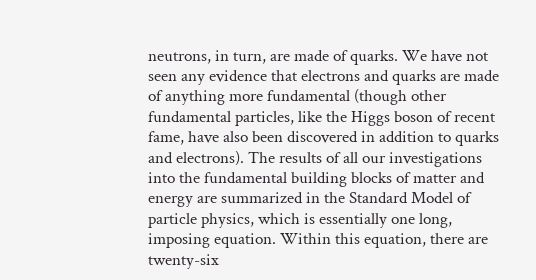neutrons, in turn, are made of quarks. We have not seen any evidence that electrons and quarks are made of anything more fundamental (though other fundamental particles, like the Higgs boson of recent fame, have also been discovered in addition to quarks and electrons). The results of all our investigations into the fundamental building blocks of matter and energy are summarized in the Standard Model of particle physics, which is essentially one long, imposing equation. Within this equation, there are twenty-six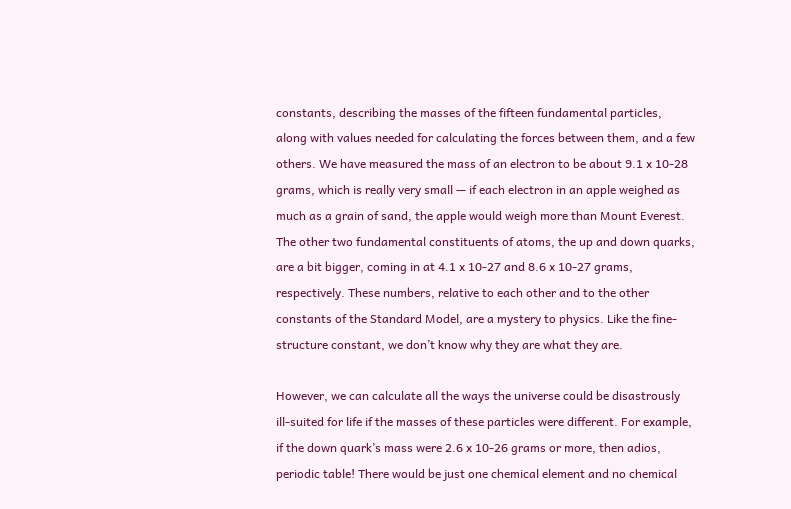constants, describing the masses of the fifteen fundamental particles, along with values needed for calculating the forces between them, and a few others. We have measured the mass of an electron to be about 9.1 x 10-28 grams, which is really very small — if each electron in an apple weighed as much as a grain of sand, the apple would weigh more than Mount Everest. The other two fundamental constituents of atoms, the up and down quarks, are a bit bigger, coming in at 4.1 x 10-27 and 8.6 x 10-27 grams, respectively. These numbers, relative to each other and to the other constants of the Standard Model, are a mystery to physics. Like the fine-structure constant, we don’t know why they are what they are.

However, we can calculate all the ways the universe could be disastrously ill-suited for life if the masses of these particles were different. For example, if the down quark’s mass were 2.6 x 10-26 grams or more, then adios, periodic table! There would be just one chemical element and no chemical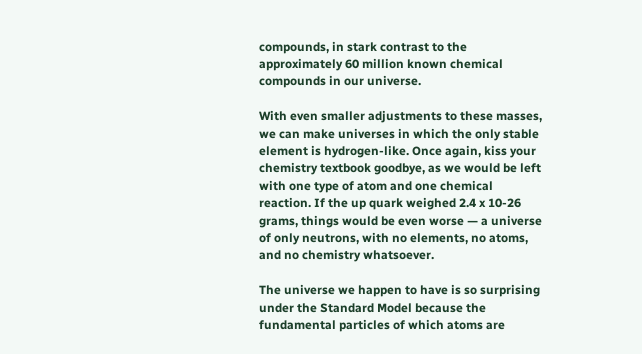compounds, in stark contrast to the approximately 60 million known chemical compounds in our universe.

With even smaller adjustments to these masses, we can make universes in which the only stable element is hydrogen-like. Once again, kiss your chemistry textbook goodbye, as we would be left with one type of atom and one chemical reaction. If the up quark weighed 2.4 x 10-26 grams, things would be even worse — a universe of only neutrons, with no elements, no atoms, and no chemistry whatsoever.

The universe we happen to have is so surprising under the Standard Model because the fundamental particles of which atoms are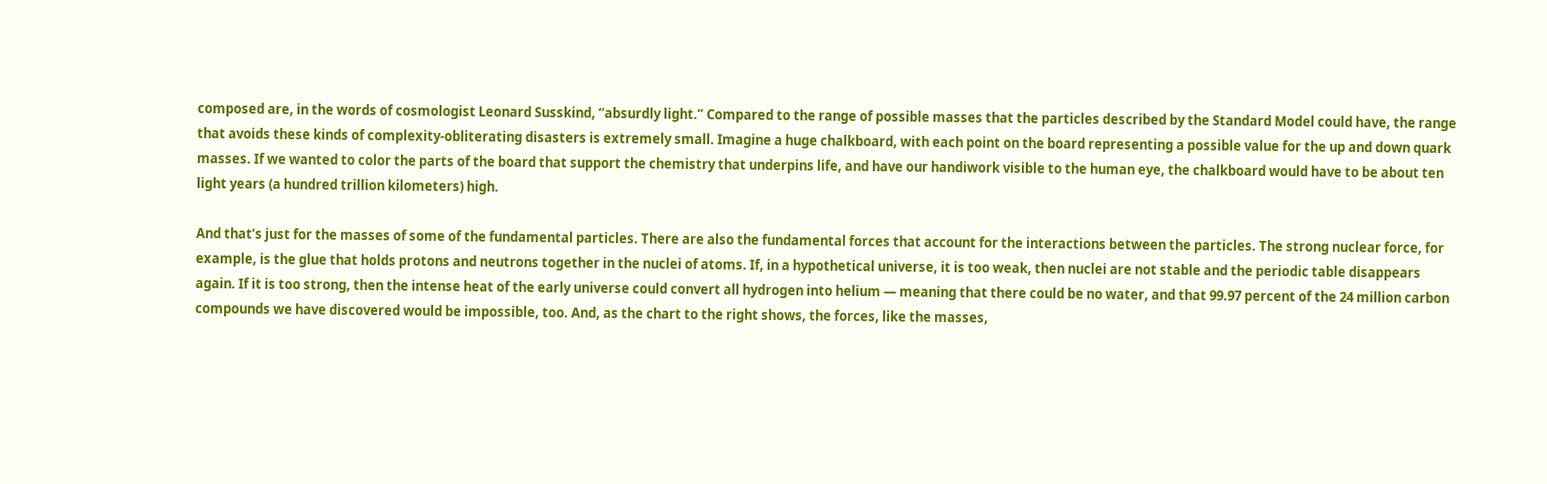composed are, in the words of cosmologist Leonard Susskind, “absurdly light.” Compared to the range of possible masses that the particles described by the Standard Model could have, the range that avoids these kinds of complexity-obliterating disasters is extremely small. Imagine a huge chalkboard, with each point on the board representing a possible value for the up and down quark masses. If we wanted to color the parts of the board that support the chemistry that underpins life, and have our handiwork visible to the human eye, the chalkboard would have to be about ten light years (a hundred trillion kilometers) high.

And that’s just for the masses of some of the fundamental particles. There are also the fundamental forces that account for the interactions between the particles. The strong nuclear force, for example, is the glue that holds protons and neutrons together in the nuclei of atoms. If, in a hypothetical universe, it is too weak, then nuclei are not stable and the periodic table disappears again. If it is too strong, then the intense heat of the early universe could convert all hydrogen into helium — meaning that there could be no water, and that 99.97 percent of the 24 million carbon compounds we have discovered would be impossible, too. And, as the chart to the right shows, the forces, like the masses,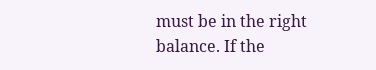must be in the right balance. If the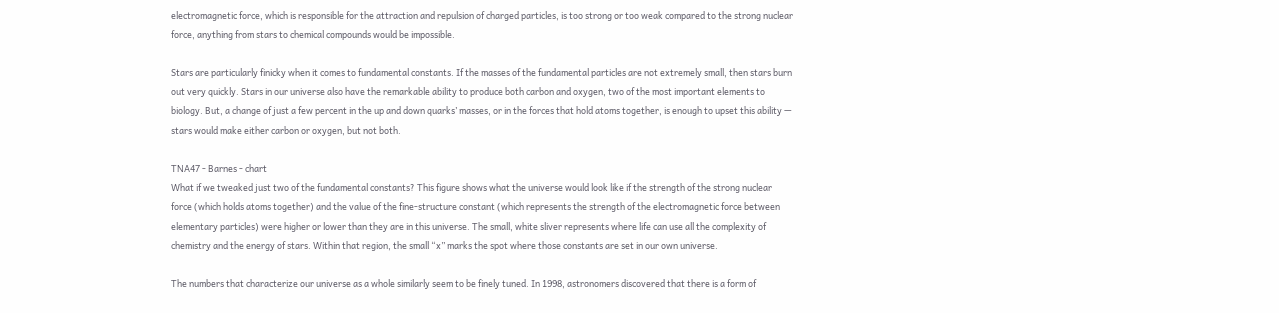electromagnetic force, which is responsible for the attraction and repulsion of charged particles, is too strong or too weak compared to the strong nuclear force, anything from stars to chemical compounds would be impossible.

Stars are particularly finicky when it comes to fundamental constants. If the masses of the fundamental particles are not extremely small, then stars burn out very quickly. Stars in our universe also have the remarkable ability to produce both carbon and oxygen, two of the most important elements to biology. But, a change of just a few percent in the up and down quarks’ masses, or in the forces that hold atoms together, is enough to upset this ability — stars would make either carbon or oxygen, but not both.

TNA47 - Barnes - chart
What if we tweaked just two of the fundamental constants? This figure shows what the universe would look like if the strength of the strong nuclear force (which holds atoms together) and the value of the fine-structure constant (which represents the strength of the electromagnetic force between elementary particles) were higher or lower than they are in this universe. The small, white sliver represents where life can use all the complexity of chemistry and the energy of stars. Within that region, the small “x” marks the spot where those constants are set in our own universe.

The numbers that characterize our universe as a whole similarly seem to be finely tuned. In 1998, astronomers discovered that there is a form of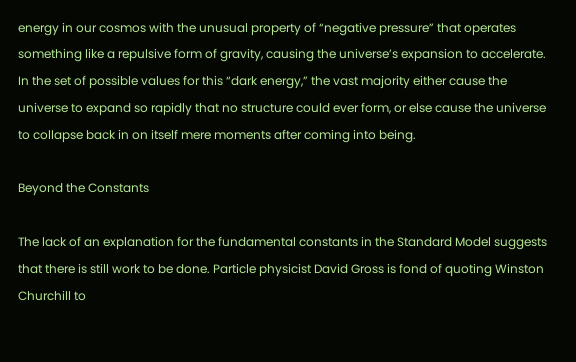energy in our cosmos with the unusual property of “negative pressure” that operates something like a repulsive form of gravity, causing the universe’s expansion to accelerate. In the set of possible values for this “dark energy,” the vast majority either cause the universe to expand so rapidly that no structure could ever form, or else cause the universe to collapse back in on itself mere moments after coming into being.

Beyond the Constants

The lack of an explanation for the fundamental constants in the Standard Model suggests that there is still work to be done. Particle physicist David Gross is fond of quoting Winston Churchill to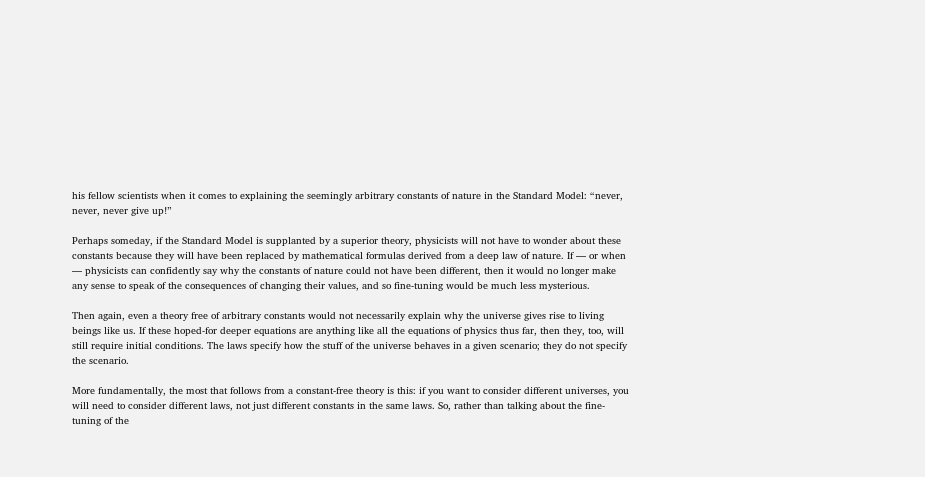his fellow scientists when it comes to explaining the seemingly arbitrary constants of nature in the Standard Model: “never, never, never give up!”

Perhaps someday, if the Standard Model is supplanted by a superior theory, physicists will not have to wonder about these constants because they will have been replaced by mathematical formulas derived from a deep law of nature. If — or when — physicists can confidently say why the constants of nature could not have been different, then it would no longer make any sense to speak of the consequences of changing their values, and so fine-tuning would be much less mysterious.

Then again, even a theory free of arbitrary constants would not necessarily explain why the universe gives rise to living beings like us. If these hoped-for deeper equations are anything like all the equations of physics thus far, then they, too, will still require initial conditions. The laws specify how the stuff of the universe behaves in a given scenario; they do not specify the scenario.

More fundamentally, the most that follows from a constant-free theory is this: if you want to consider different universes, you will need to consider different laws, not just different constants in the same laws. So, rather than talking about the fine-tuning of the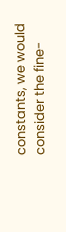constants, we would consider the fine-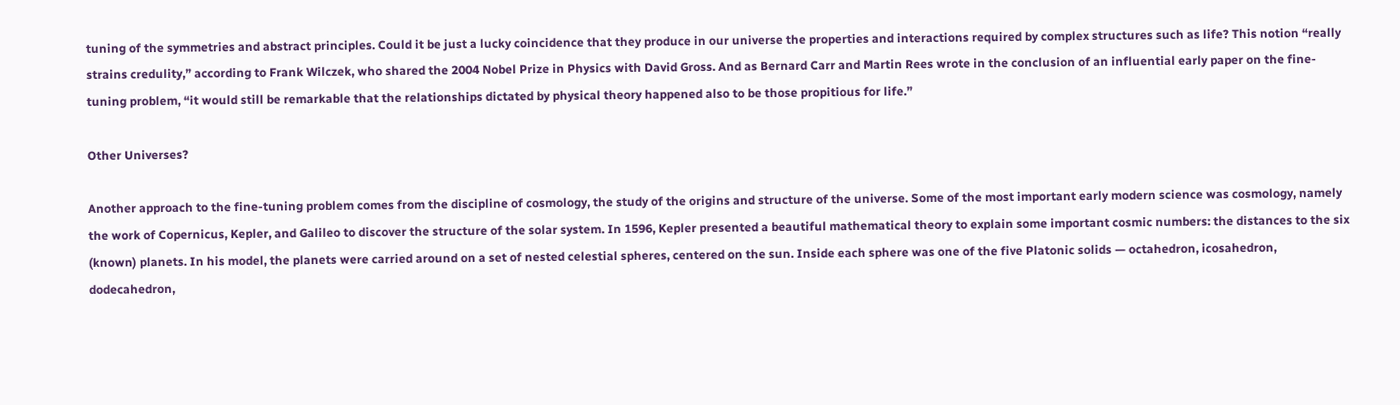tuning of the symmetries and abstract principles. Could it be just a lucky coincidence that they produce in our universe the properties and interactions required by complex structures such as life? This notion “really strains credulity,” according to Frank Wilczek, who shared the 2004 Nobel Prize in Physics with David Gross. And as Bernard Carr and Martin Rees wrote in the conclusion of an influential early paper on the fine-tuning problem, “it would still be remarkable that the relationships dictated by physical theory happened also to be those propitious for life.”

Other Universes?

Another approach to the fine-tuning problem comes from the discipline of cosmology, the study of the origins and structure of the universe. Some of the most important early modern science was cosmology, namely the work of Copernicus, Kepler, and Galileo to discover the structure of the solar system. In 1596, Kepler presented a beautiful mathematical theory to explain some important cosmic numbers: the distances to the six (known) planets. In his model, the planets were carried around on a set of nested celestial spheres, centered on the sun. Inside each sphere was one of the five Platonic solids — octahedron, icosahedron, dodecahedron,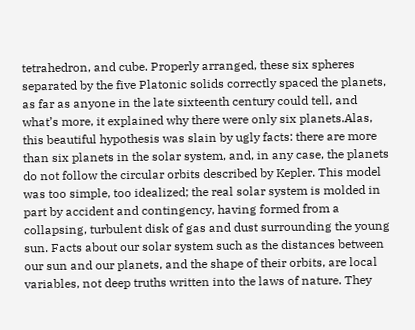tetrahedron, and cube. Properly arranged, these six spheres separated by the five Platonic solids correctly spaced the planets, as far as anyone in the late sixteenth century could tell, and what’s more, it explained why there were only six planets.Alas, this beautiful hypothesis was slain by ugly facts: there are more than six planets in the solar system, and, in any case, the planets do not follow the circular orbits described by Kepler. This model was too simple, too idealized; the real solar system is molded in part by accident and contingency, having formed from a collapsing, turbulent disk of gas and dust surrounding the young sun. Facts about our solar system such as the distances between our sun and our planets, and the shape of their orbits, are local variables, not deep truths written into the laws of nature. They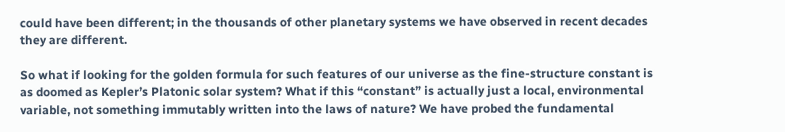could have been different; in the thousands of other planetary systems we have observed in recent decades they are different.

So what if looking for the golden formula for such features of our universe as the fine-structure constant is as doomed as Kepler’s Platonic solar system? What if this “constant” is actually just a local, environmental variable, not something immutably written into the laws of nature? We have probed the fundamental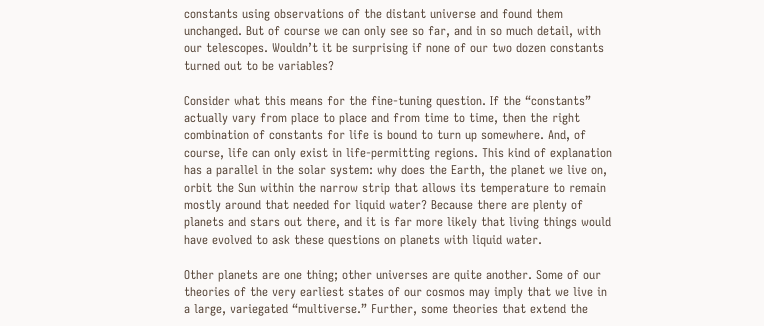constants using observations of the distant universe and found them unchanged. But of course we can only see so far, and in so much detail, with our telescopes. Wouldn’t it be surprising if none of our two dozen constants turned out to be variables?

Consider what this means for the fine-tuning question. If the “constants” actually vary from place to place and from time to time, then the right combination of constants for life is bound to turn up somewhere. And, of course, life can only exist in life-permitting regions. This kind of explanation has a parallel in the solar system: why does the Earth, the planet we live on, orbit the Sun within the narrow strip that allows its temperature to remain mostly around that needed for liquid water? Because there are plenty of planets and stars out there, and it is far more likely that living things would have evolved to ask these questions on planets with liquid water.

Other planets are one thing; other universes are quite another. Some of our theories of the very earliest states of our cosmos may imply that we live in a large, variegated “multiverse.” Further, some theories that extend the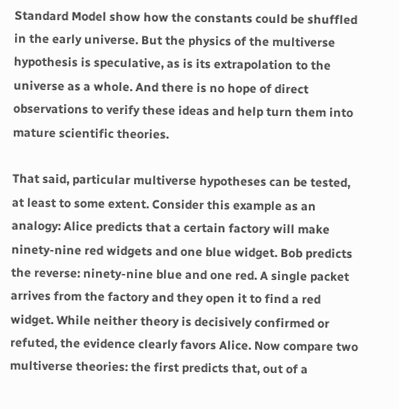Standard Model show how the constants could be shuffled in the early universe. But the physics of the multiverse hypothesis is speculative, as is its extrapolation to the universe as a whole. And there is no hope of direct observations to verify these ideas and help turn them into mature scientific theories.

That said, particular multiverse hypotheses can be tested, at least to some extent. Consider this example as an analogy: Alice predicts that a certain factory will make ninety-nine red widgets and one blue widget. Bob predicts the reverse: ninety-nine blue and one red. A single packet arrives from the factory and they open it to find a red widget. While neither theory is decisively confirmed or refuted, the evidence clearly favors Alice. Now compare two multiverse theories: the first predicts that, out of a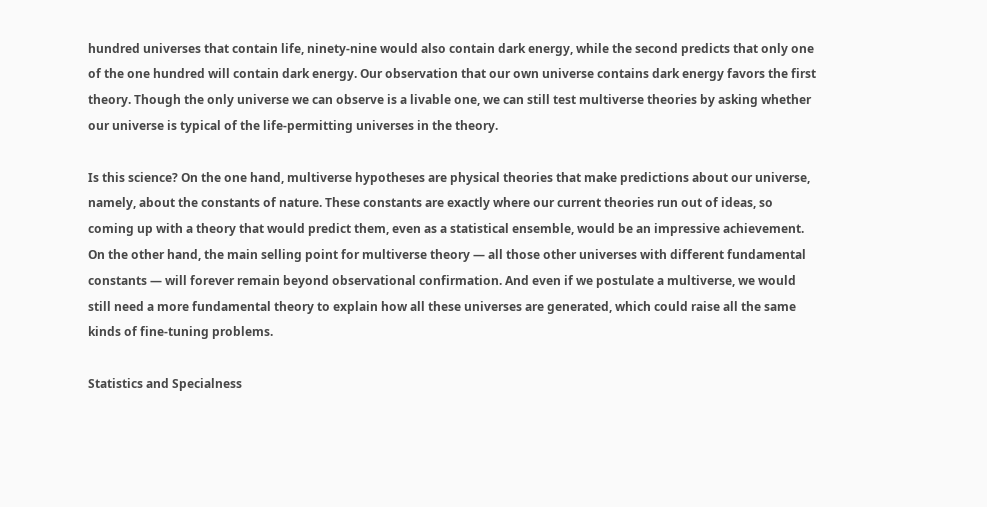hundred universes that contain life, ninety-nine would also contain dark energy, while the second predicts that only one of the one hundred will contain dark energy. Our observation that our own universe contains dark energy favors the first theory. Though the only universe we can observe is a livable one, we can still test multiverse theories by asking whether our universe is typical of the life-permitting universes in the theory.

Is this science? On the one hand, multiverse hypotheses are physical theories that make predictions about our universe, namely, about the constants of nature. These constants are exactly where our current theories run out of ideas, so coming up with a theory that would predict them, even as a statistical ensemble, would be an impressive achievement. On the other hand, the main selling point for multiverse theory — all those other universes with different fundamental constants — will forever remain beyond observational confirmation. And even if we postulate a multiverse, we would still need a more fundamental theory to explain how all these universes are generated, which could raise all the same kinds of fine-tuning problems.

Statistics and Specialness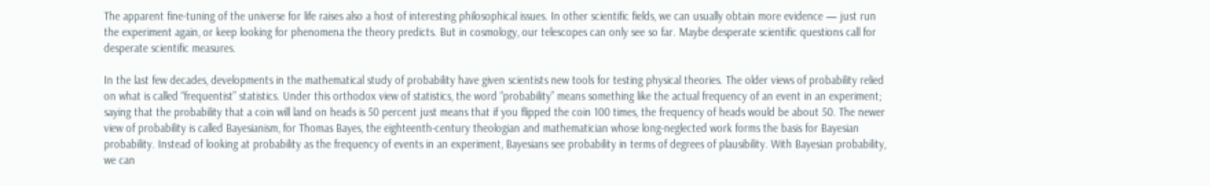The apparent fine-tuning of the universe for life raises also a host of interesting philosophical issues. In other scientific fields, we can usually obtain more evidence — just run the experiment again, or keep looking for phenomena the theory predicts. But in cosmology, our telescopes can only see so far. Maybe desperate scientific questions call for desperate scientific measures.

In the last few decades, developments in the mathematical study of probability have given scientists new tools for testing physical theories. The older views of probability relied on what is called “frequentist” statistics. Under this orthodox view of statistics, the word “probability” means something like the actual frequency of an event in an experiment; saying that the probability that a coin will land on heads is 50 percent just means that if you flipped the coin 100 times, the frequency of heads would be about 50. The newer view of probability is called Bayesianism, for Thomas Bayes, the eighteenth-century theologian and mathematician whose long-neglected work forms the basis for Bayesian probability. Instead of looking at probability as the frequency of events in an experiment, Bayesians see probability in terms of degrees of plausibility. With Bayesian probability, we can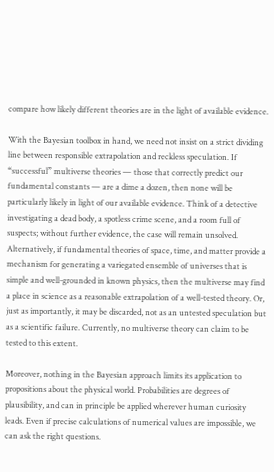compare how likely different theories are in the light of available evidence.

With the Bayesian toolbox in hand, we need not insist on a strict dividing line between responsible extrapolation and reckless speculation. If “successful” multiverse theories — those that correctly predict our fundamental constants — are a dime a dozen, then none will be particularly likely in light of our available evidence. Think of a detective investigating a dead body, a spotless crime scene, and a room full of suspects; without further evidence, the case will remain unsolved. Alternatively, if fundamental theories of space, time, and matter provide a mechanism for generating a variegated ensemble of universes that is simple and well-grounded in known physics, then the multiverse may find a place in science as a reasonable extrapolation of a well-tested theory. Or, just as importantly, it may be discarded, not as an untested speculation but as a scientific failure. Currently, no multiverse theory can claim to be tested to this extent.

Moreover, nothing in the Bayesian approach limits its application to propositions about the physical world. Probabilities are degrees of plausibility, and can in principle be applied wherever human curiosity leads. Even if precise calculations of numerical values are impossible, we can ask the right questions.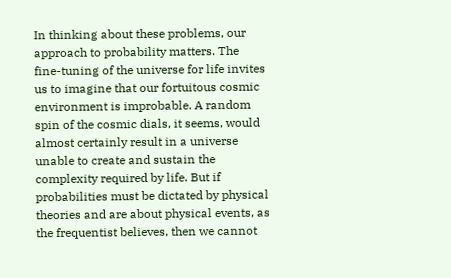In thinking about these problems, our approach to probability matters. The fine-tuning of the universe for life invites us to imagine that our fortuitous cosmic environment is improbable. A random spin of the cosmic dials, it seems, would almost certainly result in a universe unable to create and sustain the complexity required by life. But if probabilities must be dictated by physical theories and are about physical events, as the frequentist believes, then we cannot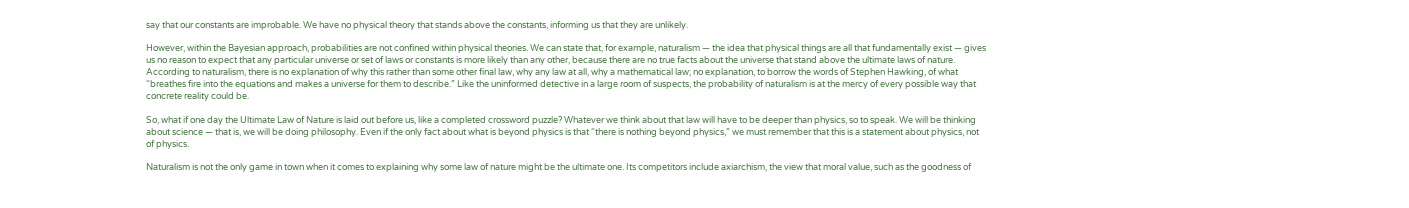say that our constants are improbable. We have no physical theory that stands above the constants, informing us that they are unlikely.

However, within the Bayesian approach, probabilities are not confined within physical theories. We can state that, for example, naturalism — the idea that physical things are all that fundamentally exist — gives us no reason to expect that any particular universe or set of laws or constants is more likely than any other, because there are no true facts about the universe that stand above the ultimate laws of nature. According to naturalism, there is no explanation of why this rather than some other final law, why any law at all, why a mathematical law; no explanation, to borrow the words of Stephen Hawking, of what “breathes fire into the equations and makes a universe for them to describe.” Like the uninformed detective in a large room of suspects, the probability of naturalism is at the mercy of every possible way that concrete reality could be.

So, what if one day the Ultimate Law of Nature is laid out before us, like a completed crossword puzzle? Whatever we think about that law will have to be deeper than physics, so to speak. We will be thinking about science — that is, we will be doing philosophy. Even if the only fact about what is beyond physics is that “there is nothing beyond physics,” we must remember that this is a statement about physics, not of physics.

Naturalism is not the only game in town when it comes to explaining why some law of nature might be the ultimate one. Its competitors include axiarchism, the view that moral value, such as the goodness of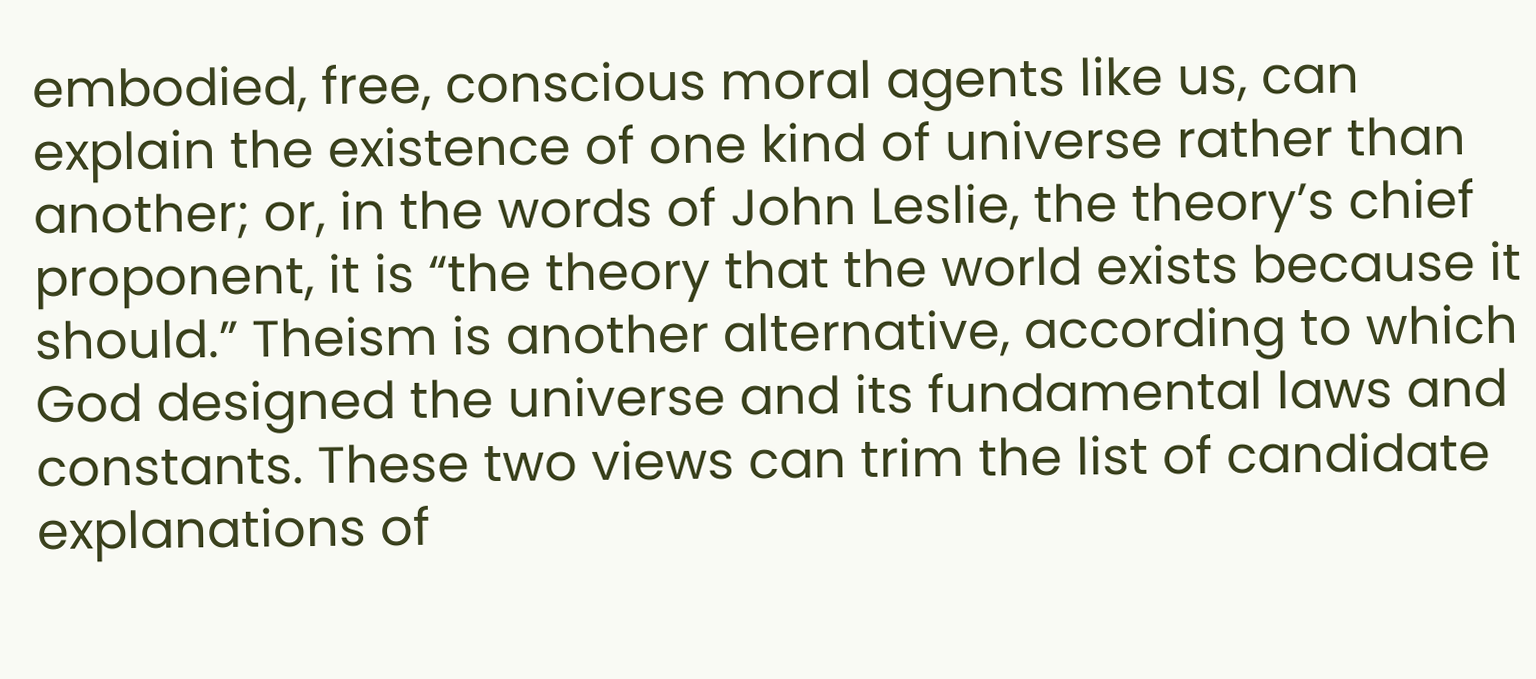embodied, free, conscious moral agents like us, can explain the existence of one kind of universe rather than another; or, in the words of John Leslie, the theory’s chief proponent, it is “the theory that the world exists because it should.” Theism is another alternative, according to which God designed the universe and its fundamental laws and constants. These two views can trim the list of candidate explanations of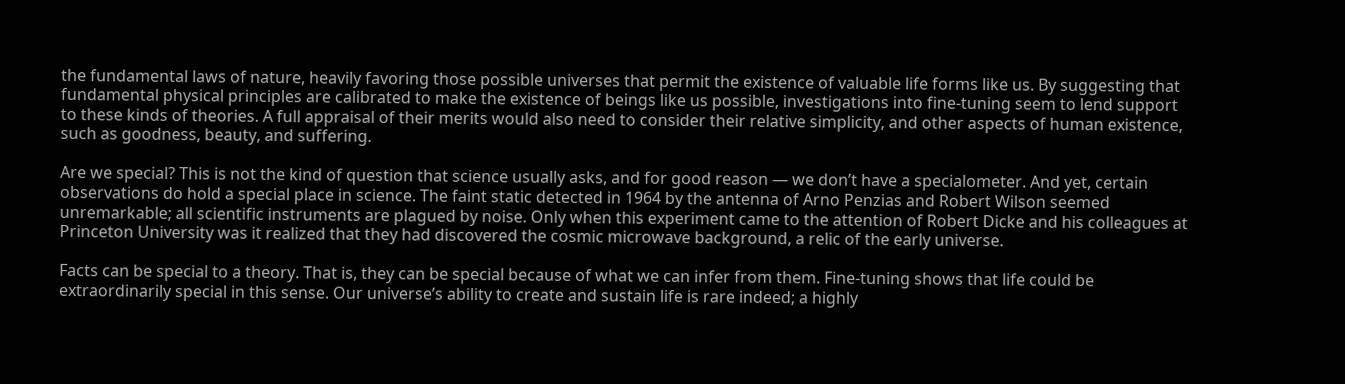the fundamental laws of nature, heavily favoring those possible universes that permit the existence of valuable life forms like us. By suggesting that fundamental physical principles are calibrated to make the existence of beings like us possible, investigations into fine-tuning seem to lend support to these kinds of theories. A full appraisal of their merits would also need to consider their relative simplicity, and other aspects of human existence, such as goodness, beauty, and suffering.

Are we special? This is not the kind of question that science usually asks, and for good reason — we don’t have a specialometer. And yet, certain observations do hold a special place in science. The faint static detected in 1964 by the antenna of Arno Penzias and Robert Wilson seemed unremarkable; all scientific instruments are plagued by noise. Only when this experiment came to the attention of Robert Dicke and his colleagues at Princeton University was it realized that they had discovered the cosmic microwave background, a relic of the early universe.

Facts can be special to a theory. That is, they can be special because of what we can infer from them. Fine-tuning shows that life could be extraordinarily special in this sense. Our universe’s ability to create and sustain life is rare indeed; a highly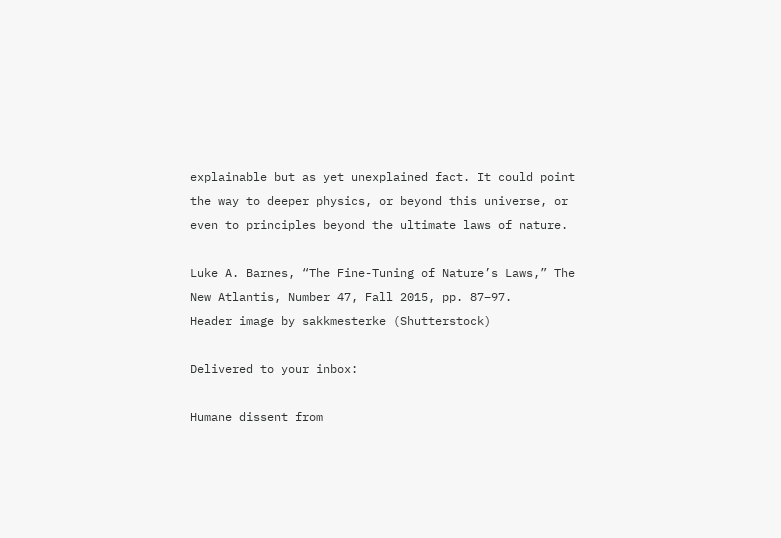explainable but as yet unexplained fact. It could point the way to deeper physics, or beyond this universe, or even to principles beyond the ultimate laws of nature.

Luke A. Barnes, “The Fine-Tuning of Nature’s Laws,” The New Atlantis, Number 47, Fall 2015, pp. 87–97.
Header image by sakkmesterke (Shutterstock)

Delivered to your inbox:

Humane dissent from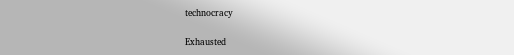technocracy

Exhausted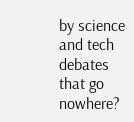by science and tech debates that go nowhere?